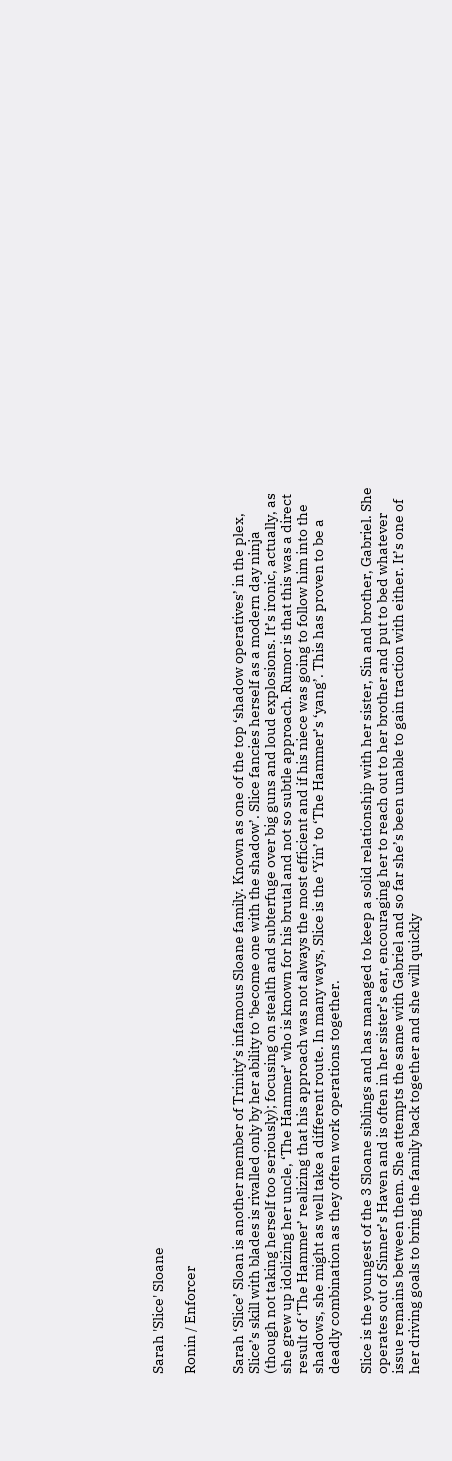Sarah 'Slice' Sloane

Ronin / Enforcer


Sarah ‘Slice’ Sloan is another member of Trinity’s infamous Sloane family. Known as one of the top ‘shadow operatives’ in the plex, Slice’s skill with blades is rivalled only by her ability to ‘become one with the shadow’. Slice fancies herself as a modern day ninja (though not taking herself too seriously); focusing on stealth and subterfuge over big guns and loud explosions. It’s ironic, actually, as she grew up idolizing her uncle, ‘The Hammer’ who is known for his brutal and not so subtle approach. Rumor is that this was a direct result of ‘The Hammer’ realizing that his approach was not always the most efficient and if his niece was going to follow him into the shadows, she might as well take a different route. In many ways, Slice is the ‘Yin’ to ‘The Hammer’s ‘yang’. This has proven to be a deadly combination as they often work operations together.

Slice is the youngest of the 3 Sloane siblings and has managed to keep a solid relationship with her sister, Sin and brother, Gabriel. She operates out of Sinner’s Haven and is often in her sister’s ear, encouraging her to reach out to her brother and put to bed whatever issue remains between them. She attempts the same with Gabriel and so far she’s been unable to gain traction with either. It’s one of her driving goals to bring the family back together and she will quickly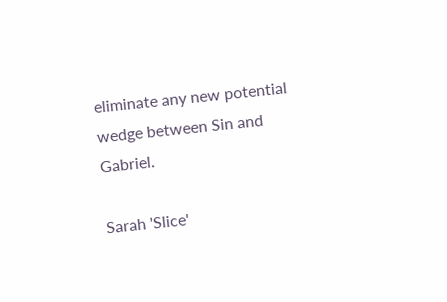eliminate any new potential wedge between Sin and Gabriel.

Sarah 'Slice'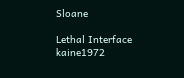Sloane

Lethal Interface kaine1972